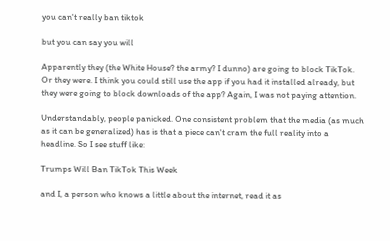you can't really ban tiktok

but you can say you will

Apparently they (the White House? the army? I dunno) are going to block TikTok. Or they were. I think you could still use the app if you had it installed already, but they were going to block downloads of the app? Again, I was not paying attention.

Understandably, people panicked. One consistent problem that the media (as much as it can be generalized) has is that a piece can't cram the full reality into a headline. So I see stuff like:

Trumps Will Ban TikTok This Week

and I, a person who knows a little about the internet, read it as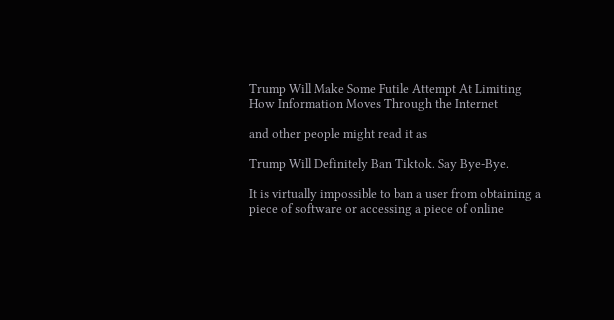Trump Will Make Some Futile Attempt At Limiting How Information Moves Through the Internet

and other people might read it as

Trump Will Definitely Ban Tiktok. Say Bye-Bye.

It is virtually impossible to ban a user from obtaining a piece of software or accessing a piece of online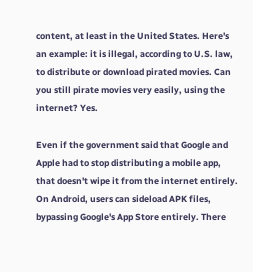content, at least in the United States. Here's an example: it is illegal, according to U.S. law, to distribute or download pirated movies. Can you still pirate movies very easily, using the internet? Yes.

Even if the government said that Google and Apple had to stop distributing a mobile app, that doesn't wipe it from the internet entirely. On Android, users can sideload APK files, bypassing Google's App Store entirely. There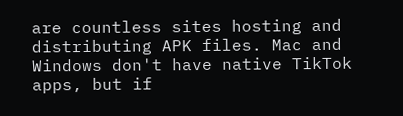are countless sites hosting and distributing APK files. Mac and Windows don't have native TikTok apps, but if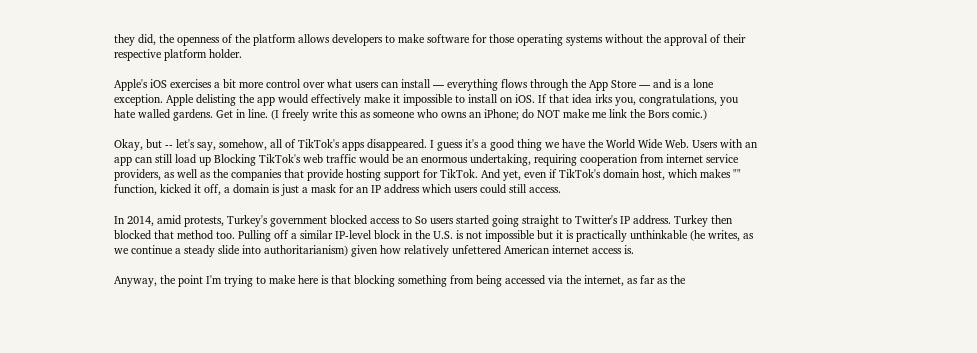they did, the openness of the platform allows developers to make software for those operating systems without the approval of their respective platform holder.

Apple's iOS exercises a bit more control over what users can install — everything flows through the App Store — and is a lone exception. Apple delisting the app would effectively make it impossible to install on iOS. If that idea irks you, congratulations, you hate walled gardens. Get in line. (I freely write this as someone who owns an iPhone; do NOT make me link the Bors comic.)

Okay, but -- let's say, somehow, all of TikTok's apps disappeared. I guess it's a good thing we have the World Wide Web. Users with an app can still load up Blocking TikTok's web traffic would be an enormous undertaking, requiring cooperation from internet service providers, as well as the companies that provide hosting support for TikTok. And yet, even if TikTok's domain host, which makes "" function, kicked it off, a domain is just a mask for an IP address which users could still access.

In 2014, amid protests, Turkey's government blocked access to So users started going straight to Twitter's IP address. Turkey then blocked that method too. Pulling off a similar IP-level block in the U.S. is not impossible but it is practically unthinkable (he writes, as we continue a steady slide into authoritarianism) given how relatively unfettered American internet access is.

Anyway, the point I'm trying to make here is that blocking something from being accessed via the internet, as far as the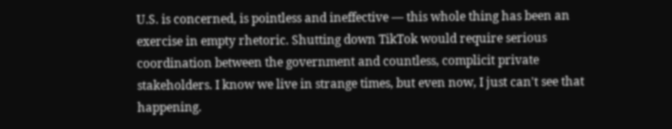U.S. is concerned, is pointless and ineffective — this whole thing has been an exercise in empty rhetoric. Shutting down TikTok would require serious coordination between the government and countless, complicit private stakeholders. I know we live in strange times, but even now, I just can't see that happening.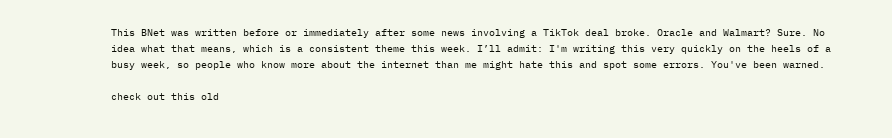This BNet was written before or immediately after some news involving a TikTok deal broke. Oracle and Walmart? Sure. No idea what that means, which is a consistent theme this week. I’ll admit: I'm writing this very quickly on the heels of a busy week, so people who know more about the internet than me might hate this and spot some errors. You've been warned.

check out this old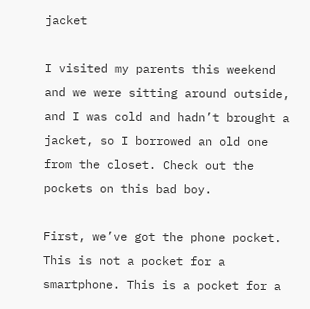jacket

I visited my parents this weekend and we were sitting around outside, and I was cold and hadn’t brought a jacket, so I borrowed an old one from the closet. Check out the pockets on this bad boy.

First, we’ve got the phone pocket. This is not a pocket for a smartphone. This is a pocket for a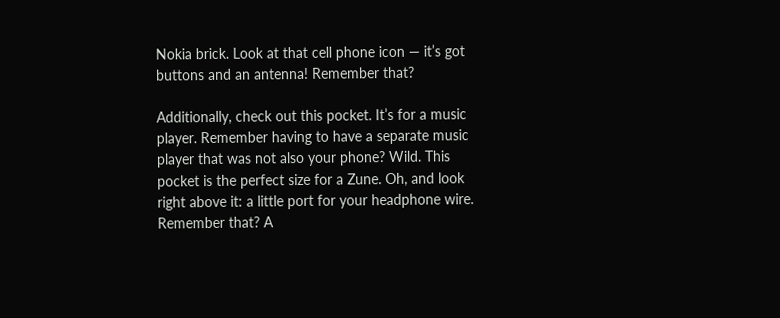Nokia brick. Look at that cell phone icon — it’s got buttons and an antenna! Remember that?

Additionally, check out this pocket. It’s for a music player. Remember having to have a separate music player that was not also your phone? Wild. This pocket is the perfect size for a Zune. Oh, and look right above it: a little port for your headphone wire. Remember that? A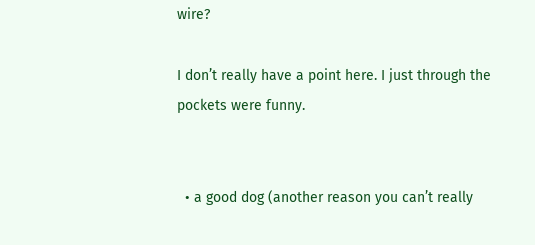wire?

I don’t really have a point here. I just through the pockets were funny.


  • a good dog (another reason you can’t really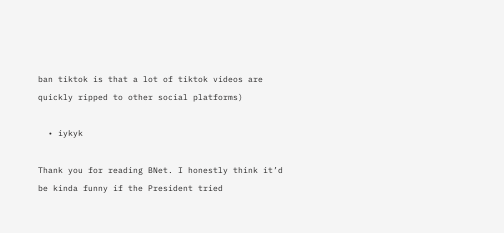ban tiktok is that a lot of tiktok videos are quickly ripped to other social platforms)

  • iykyk

Thank you for reading BNet. I honestly think it’d be kinda funny if the President tried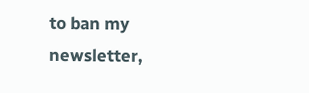to ban my newsletter,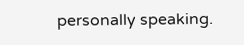personally speaking.